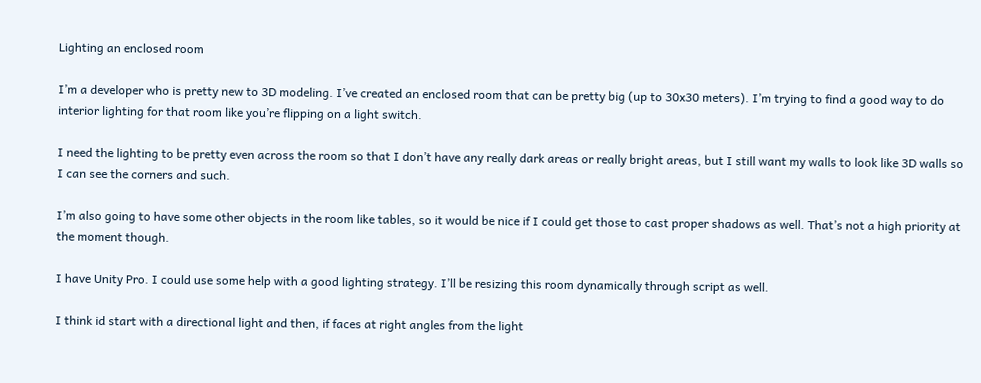Lighting an enclosed room

I’m a developer who is pretty new to 3D modeling. I’ve created an enclosed room that can be pretty big (up to 30x30 meters). I’m trying to find a good way to do interior lighting for that room like you’re flipping on a light switch.

I need the lighting to be pretty even across the room so that I don’t have any really dark areas or really bright areas, but I still want my walls to look like 3D walls so I can see the corners and such.

I’m also going to have some other objects in the room like tables, so it would be nice if I could get those to cast proper shadows as well. That’s not a high priority at the moment though.

I have Unity Pro. I could use some help with a good lighting strategy. I’ll be resizing this room dynamically through script as well.

I think id start with a directional light and then, if faces at right angles from the light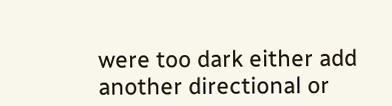were too dark either add another directional or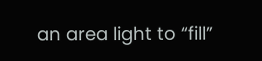an area light to “fill”